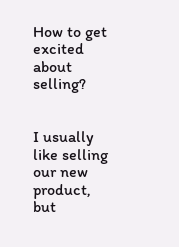How to get excited about selling?


I usually like selling our new product, but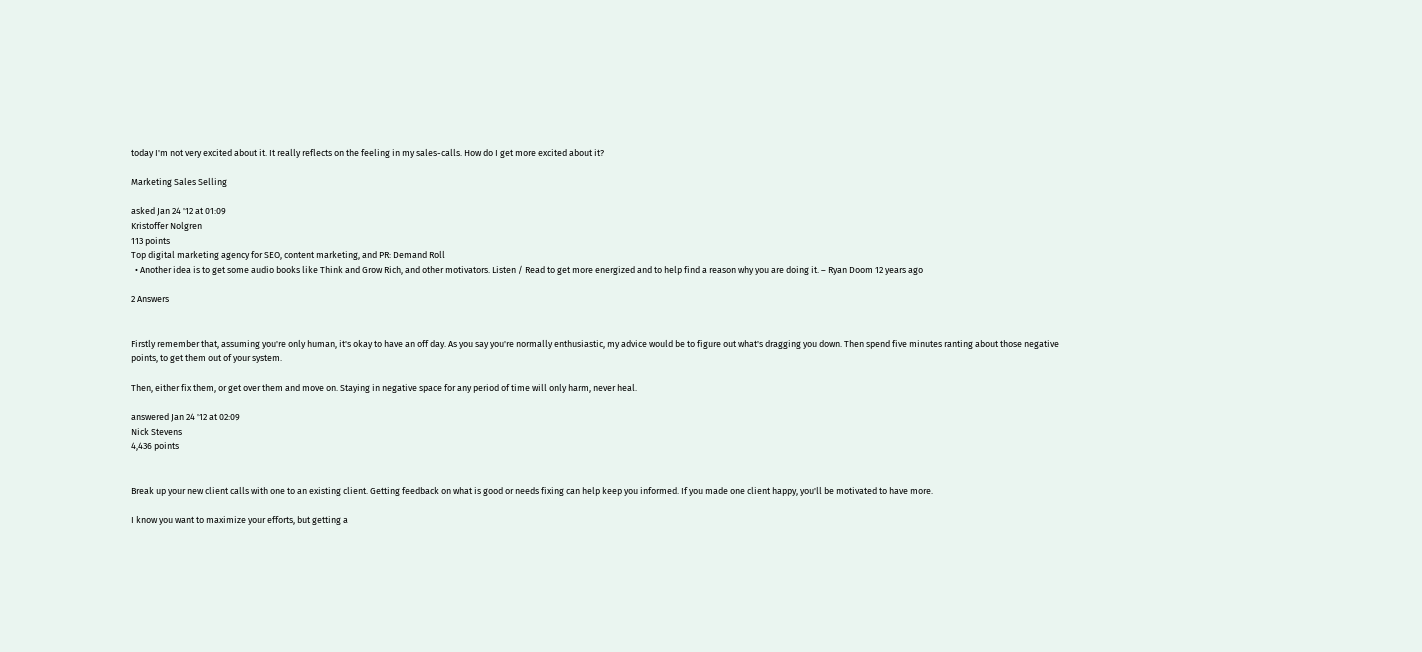today I'm not very excited about it. It really reflects on the feeling in my sales-calls. How do I get more excited about it?

Marketing Sales Selling

asked Jan 24 '12 at 01:09
Kristoffer Nolgren
113 points
Top digital marketing agency for SEO, content marketing, and PR: Demand Roll
  • Another idea is to get some audio books like Think and Grow Rich, and other motivators. Listen / Read to get more energized and to help find a reason why you are doing it. – Ryan Doom 12 years ago

2 Answers


Firstly remember that, assuming you're only human, it's okay to have an off day. As you say you're normally enthusiastic, my advice would be to figure out what's dragging you down. Then spend five minutes ranting about those negative points, to get them out of your system.

Then, either fix them, or get over them and move on. Staying in negative space for any period of time will only harm, never heal.

answered Jan 24 '12 at 02:09
Nick Stevens
4,436 points


Break up your new client calls with one to an existing client. Getting feedback on what is good or needs fixing can help keep you informed. If you made one client happy, you'll be motivated to have more.

I know you want to maximize your efforts, but getting a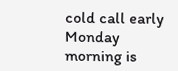cold call early Monday morning is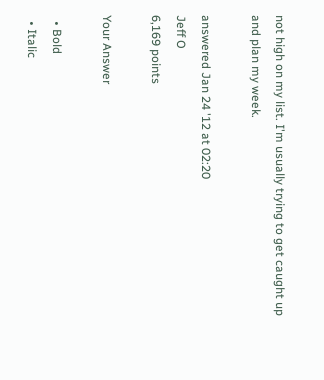not high on my list. I'm usually trying to get caught up and plan my week.

answered Jan 24 '12 at 02:20
Jeff O
6,169 points

Your Answer

  • Bold
  • Italic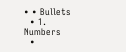• • Bullets
  • 1. Numbers
  •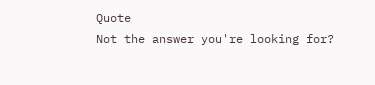Quote
Not the answer you're looking for?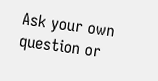Ask your own question or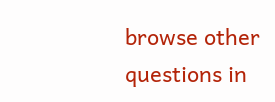browse other questions in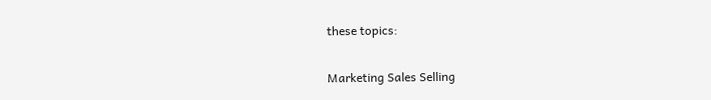these topics:

Marketing Sales Selling